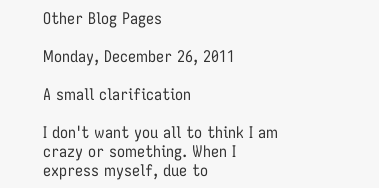Other Blog Pages

Monday, December 26, 2011

A small clarification

I don't want you all to think I am crazy or something. When I express myself, due to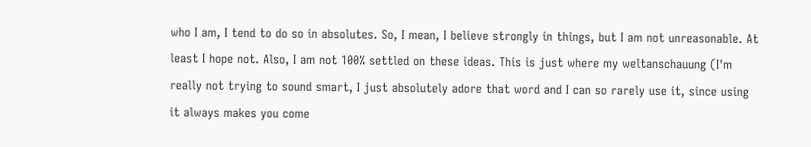who I am, I tend to do so in absolutes. So, I mean, I believe strongly in things, but I am not unreasonable. At least I hope not. Also, I am not 100% settled on these ideas. This is just where my weltanschauung (I'm really not trying to sound smart, I just absolutely adore that word and I can so rarely use it, since using it always makes you come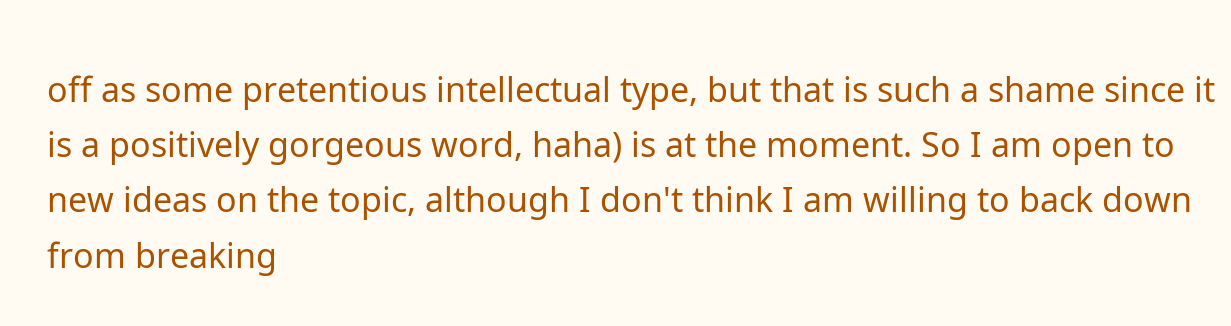off as some pretentious intellectual type, but that is such a shame since it is a positively gorgeous word, haha) is at the moment. So I am open to new ideas on the topic, although I don't think I am willing to back down from breaking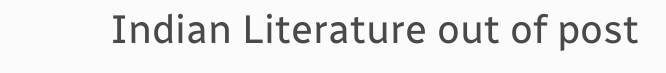Indian Literature out of post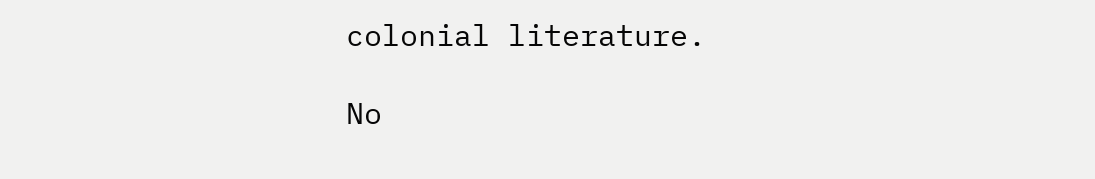colonial literature.

No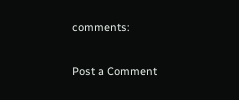comments:

Post a Comment